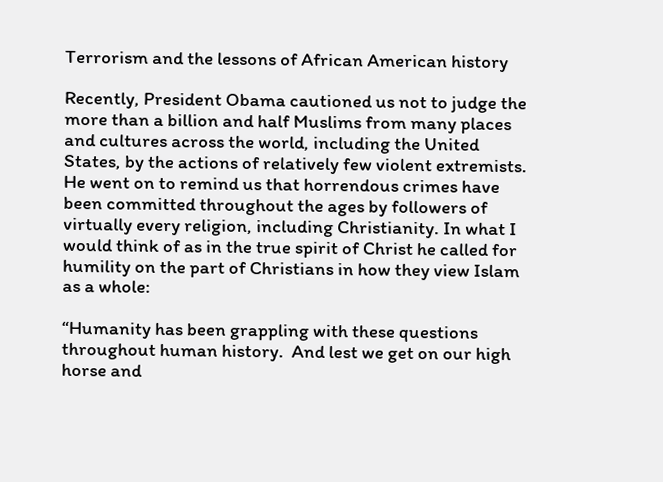Terrorism and the lessons of African American history

Recently, President Obama cautioned us not to judge the more than a billion and half Muslims from many places and cultures across the world, including the United States, by the actions of relatively few violent extremists. He went on to remind us that horrendous crimes have been committed throughout the ages by followers of virtually every religion, including Christianity. In what I would think of as in the true spirit of Christ he called for humility on the part of Christians in how they view Islam as a whole:

“Humanity has been grappling with these questions throughout human history.  And lest we get on our high horse and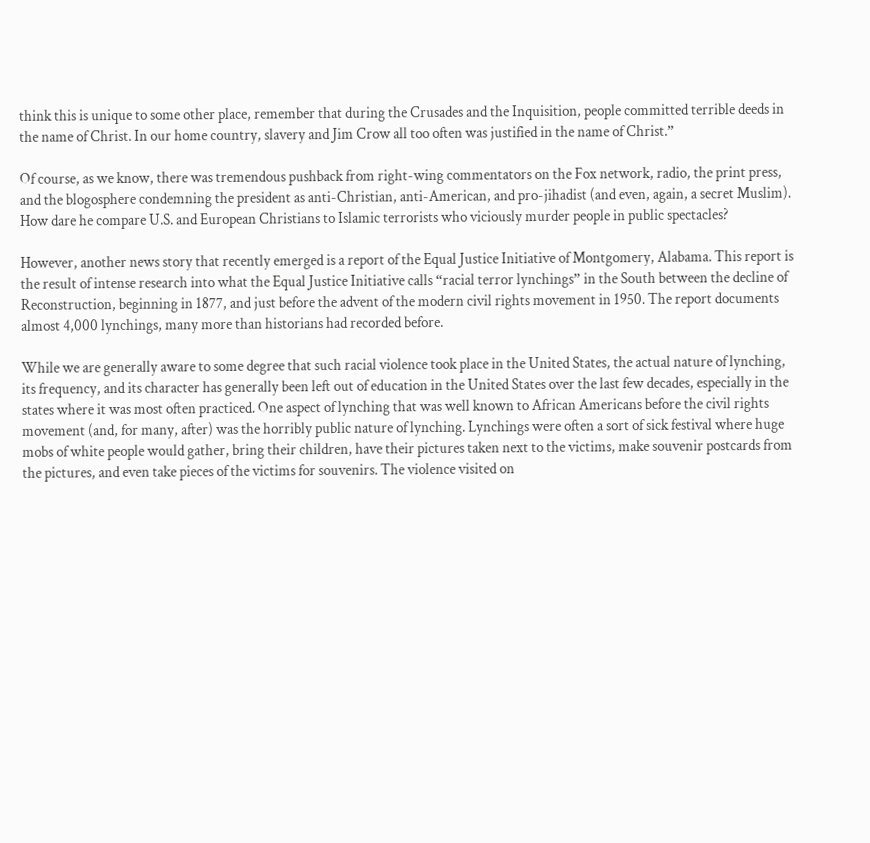think this is unique to some other place, remember that during the Crusades and the Inquisition, people committed terrible deeds in the name of Christ. In our home country, slavery and Jim Crow all too often was justified in the name of Christ.”

Of course, as we know, there was tremendous pushback from right-wing commentators on the Fox network, radio, the print press, and the blogosphere condemning the president as anti-Christian, anti-American, and pro-jihadist (and even, again, a secret Muslim). How dare he compare U.S. and European Christians to Islamic terrorists who viciously murder people in public spectacles?

However, another news story that recently emerged is a report of the Equal Justice Initiative of Montgomery, Alabama. This report is the result of intense research into what the Equal Justice Initiative calls “racial terror lynchings” in the South between the decline of Reconstruction, beginning in 1877, and just before the advent of the modern civil rights movement in 1950. The report documents almost 4,000 lynchings, many more than historians had recorded before.

While we are generally aware to some degree that such racial violence took place in the United States, the actual nature of lynching, its frequency, and its character has generally been left out of education in the United States over the last few decades, especially in the states where it was most often practiced. One aspect of lynching that was well known to African Americans before the civil rights movement (and, for many, after) was the horribly public nature of lynching. Lynchings were often a sort of sick festival where huge mobs of white people would gather, bring their children, have their pictures taken next to the victims, make souvenir postcards from the pictures, and even take pieces of the victims for souvenirs. The violence visited on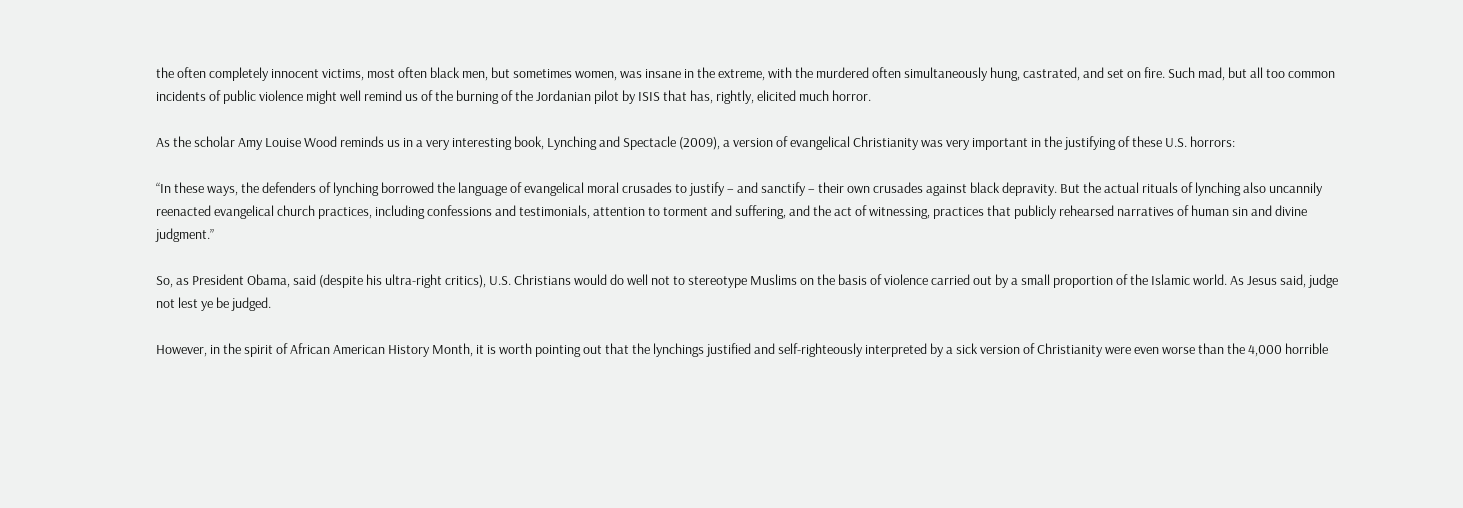the often completely innocent victims, most often black men, but sometimes women, was insane in the extreme, with the murdered often simultaneously hung, castrated, and set on fire. Such mad, but all too common incidents of public violence might well remind us of the burning of the Jordanian pilot by ISIS that has, rightly, elicited much horror.

As the scholar Amy Louise Wood reminds us in a very interesting book, Lynching and Spectacle (2009), a version of evangelical Christianity was very important in the justifying of these U.S. horrors:

“In these ways, the defenders of lynching borrowed the language of evangelical moral crusades to justify – and sanctify – their own crusades against black depravity. But the actual rituals of lynching also uncannily reenacted evangelical church practices, including confessions and testimonials, attention to torment and suffering, and the act of witnessing, practices that publicly rehearsed narratives of human sin and divine judgment.”

So, as President Obama, said (despite his ultra-right critics), U.S. Christians would do well not to stereotype Muslims on the basis of violence carried out by a small proportion of the Islamic world. As Jesus said, judge not lest ye be judged.

However, in the spirit of African American History Month, it is worth pointing out that the lynchings justified and self-righteously interpreted by a sick version of Christianity were even worse than the 4,000 horrible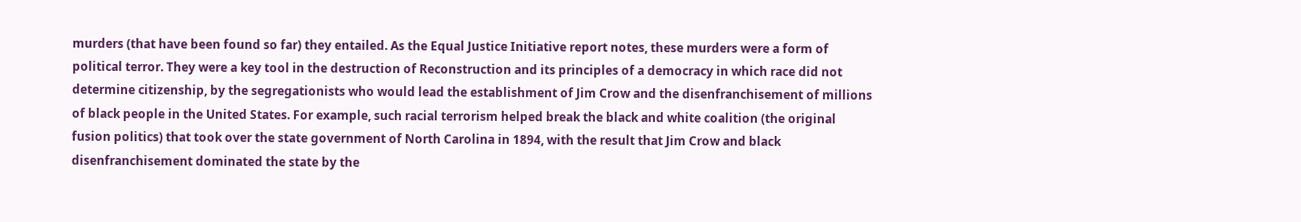murders (that have been found so far) they entailed. As the Equal Justice Initiative report notes, these murders were a form of political terror. They were a key tool in the destruction of Reconstruction and its principles of a democracy in which race did not determine citizenship, by the segregationists who would lead the establishment of Jim Crow and the disenfranchisement of millions of black people in the United States. For example, such racial terrorism helped break the black and white coalition (the original fusion politics) that took over the state government of North Carolina in 1894, with the result that Jim Crow and black disenfranchisement dominated the state by the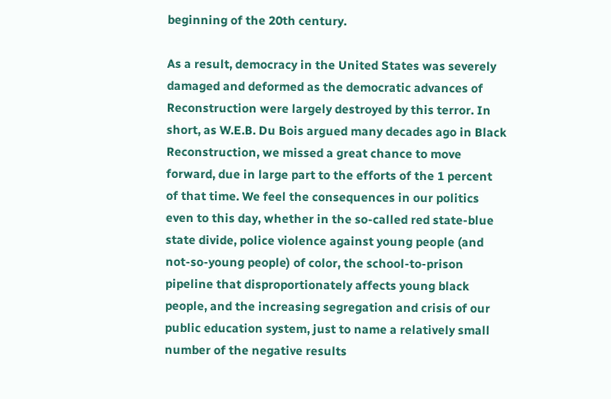beginning of the 20th century.

As a result, democracy in the United States was severely damaged and deformed as the democratic advances of Reconstruction were largely destroyed by this terror. In short, as W.E.B. Du Bois argued many decades ago in Black Reconstruction, we missed a great chance to move forward, due in large part to the efforts of the 1 percent of that time. We feel the consequences in our politics even to this day, whether in the so-called red state-blue state divide, police violence against young people (and not-so-young people) of color, the school-to-prison pipeline that disproportionately affects young black people, and the increasing segregation and crisis of our public education system, just to name a relatively small number of the negative results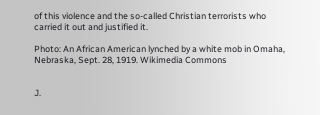of this violence and the so-called Christian terrorists who carried it out and justified it.

Photo: An African American lynched by a white mob in Omaha, Nebraska, Sept. 28, 1919. Wikimedia Commons


J.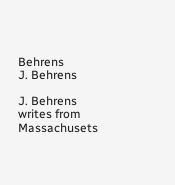Behrens
J. Behrens

J. Behrens writes from Massachusets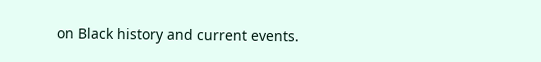on Black history and current events.